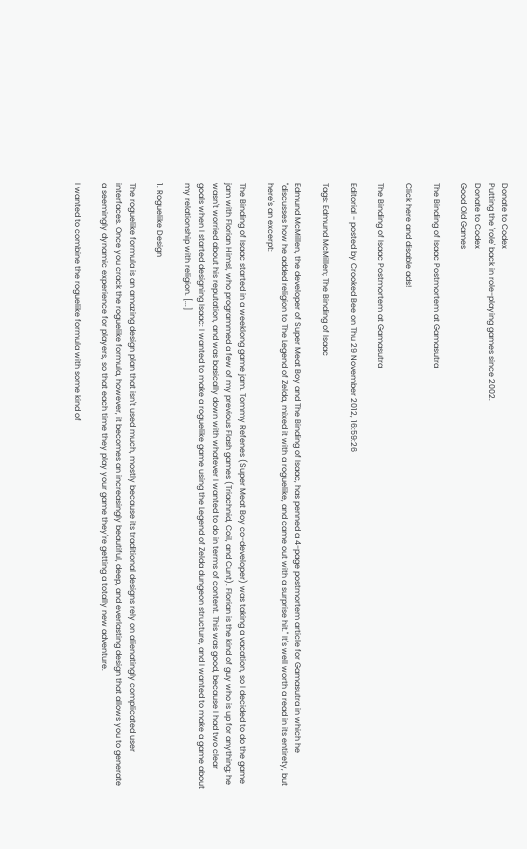Donate to Codex
Putting the 'role' back in role-playing games since 2002.
Donate to Codex
Good Old Games

The Binding of Isaac Postmortem at Gamasutra

Click here and disable ads!

The Binding of Isaac Postmortem at Gamasutra

Editorial - posted by Crooked Bee on Thu 29 November 2012, 16:59:26

Tags: Edmund McMillen; The Binding of Isaac

Edmund McMillen, the developer of Super Meat Boy and The Binding of Isaac, has penned a 4-page postmortem article for Gamasutra in which he "discusses how he added religion to The Legend of Zelda, mixed it with a roguelike, and came out with a surprise hit." It's well worth a read in its entirety, but here's an excerpt:

The Binding of Isaac started in a weeklong game jam. Tommy Refenes (Super Meat Boy co-developer) was taking a vacation, so I decided to do the game jam with Florian Himsl, who programmed a few of my previous Flash games (Triachnid, Coil, and Cunt). Florian is the kind of guy who is up for anything; he wasn't worried about his reputation, and was basically down with whatever I wanted to do in terms of content. This was good, because I had two clear goals when I started designing Isaac: I wanted to make a roguelike game using the Legend of Zelda dungeon structure, and I wanted to make a game about my relationship with religion. [...]

1. Roguelike Design

The roguelike formula is an amazing design plan that isn't used much, mostly because its traditional designs rely on alienatingly complicated user interfaces. Once you crack the roguelike formula, however, it becomes an increasingly beautiful, deep, and everlasting design that allows you to generate a seemingly dynamic experience for players, so that each time they play your game they're getting a totally new adventure.

I wanted to combine the roguelike formula with some kind of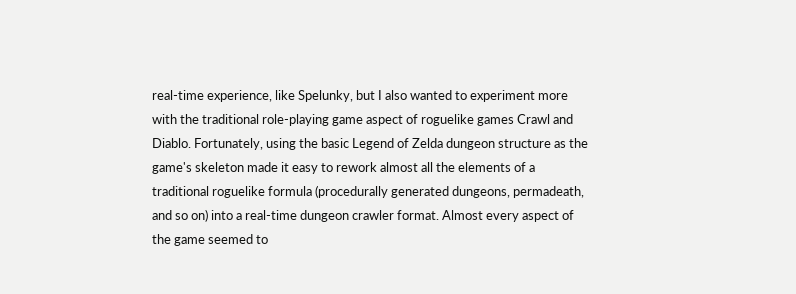real-time experience, like Spelunky, but I also wanted to experiment more with the traditional role-playing game aspect of roguelike games Crawl and Diablo. Fortunately, using the basic Legend of Zelda dungeon structure as the game's skeleton made it easy to rework almost all the elements of a traditional roguelike formula (procedurally generated dungeons, permadeath, and so on) into a real-time dungeon crawler format. Almost every aspect of the game seemed to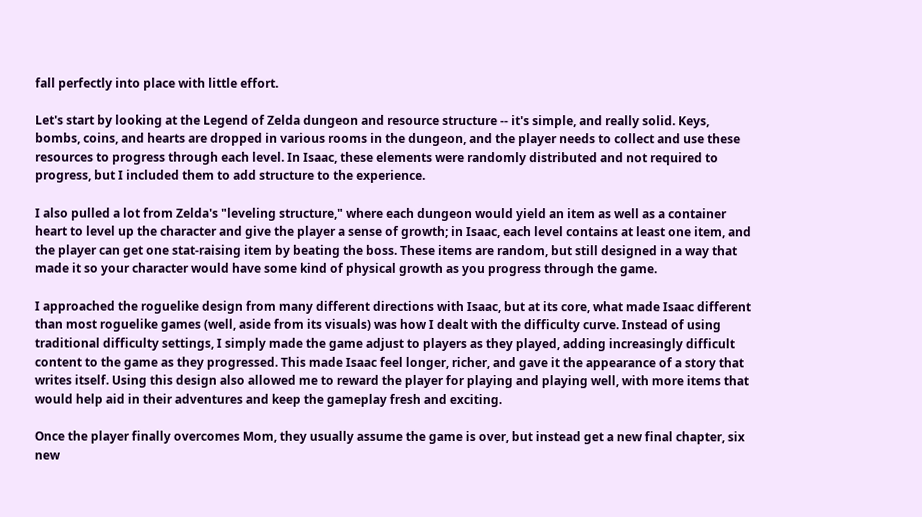fall perfectly into place with little effort.

Let's start by looking at the Legend of Zelda dungeon and resource structure -- it's simple, and really solid. Keys, bombs, coins, and hearts are dropped in various rooms in the dungeon, and the player needs to collect and use these resources to progress through each level. In Isaac, these elements were randomly distributed and not required to progress, but I included them to add structure to the experience.

I also pulled a lot from Zelda's "leveling structure," where each dungeon would yield an item as well as a container heart to level up the character and give the player a sense of growth; in Isaac, each level contains at least one item, and the player can get one stat-raising item by beating the boss. These items are random, but still designed in a way that made it so your character would have some kind of physical growth as you progress through the game.

I approached the roguelike design from many different directions with Isaac, but at its core, what made Isaac different than most roguelike games (well, aside from its visuals) was how I dealt with the difficulty curve. Instead of using traditional difficulty settings, I simply made the game adjust to players as they played, adding increasingly difficult content to the game as they progressed. This made Isaac feel longer, richer, and gave it the appearance of a story that writes itself. Using this design also allowed me to reward the player for playing and playing well, with more items that would help aid in their adventures and keep the gameplay fresh and exciting.

Once the player finally overcomes Mom, they usually assume the game is over, but instead get a new final chapter, six new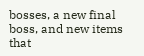bosses, a new final boss, and new items that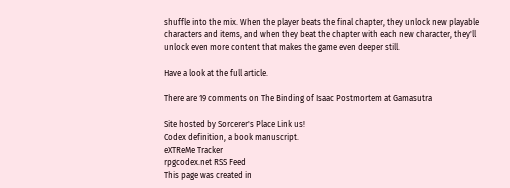shuffle into the mix. When the player beats the final chapter, they unlock new playable characters and items, and when they beat the chapter with each new character, they'll unlock even more content that makes the game even deeper still.

Have a look at the full article.

There are 19 comments on The Binding of Isaac Postmortem at Gamasutra

Site hosted by Sorcerer's Place Link us!
Codex definition, a book manuscript.
eXTReMe Tracker
rpgcodex.net RSS Feed
This page was created in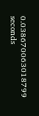0.038670063018799 seconds